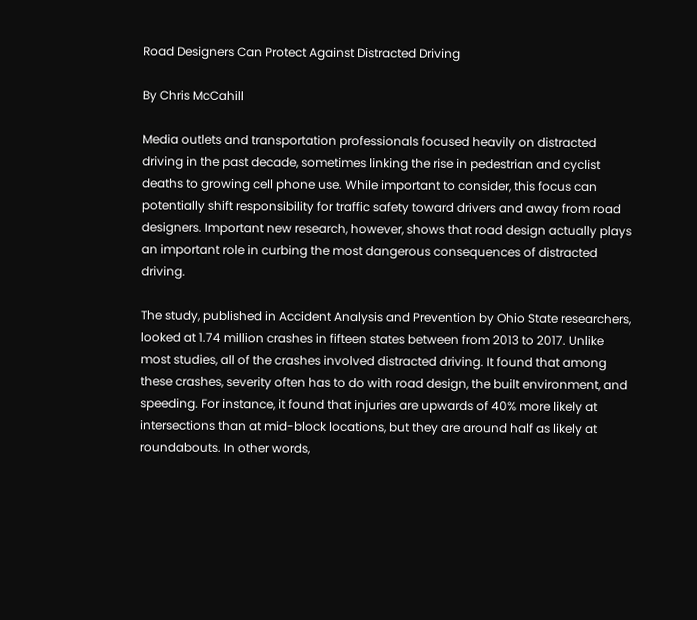Road Designers Can Protect Against Distracted Driving

By Chris McCahill

Media outlets and transportation professionals focused heavily on distracted driving in the past decade, sometimes linking the rise in pedestrian and cyclist deaths to growing cell phone use. While important to consider, this focus can potentially shift responsibility for traffic safety toward drivers and away from road designers. Important new research, however, shows that road design actually plays an important role in curbing the most dangerous consequences of distracted driving.

The study, published in Accident Analysis and Prevention by Ohio State researchers, looked at 1.74 million crashes in fifteen states between from 2013 to 2017. Unlike most studies, all of the crashes involved distracted driving. It found that among these crashes, severity often has to do with road design, the built environment, and speeding. For instance, it found that injuries are upwards of 40% more likely at intersections than at mid-block locations, but they are around half as likely at roundabouts. In other words,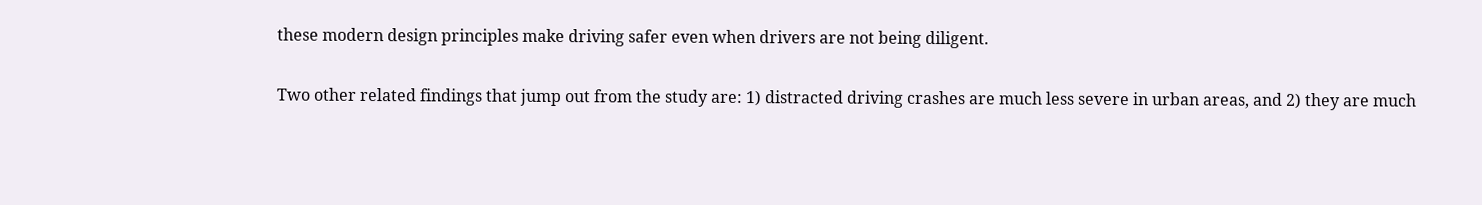these modern design principles make driving safer even when drivers are not being diligent.

Two other related findings that jump out from the study are: 1) distracted driving crashes are much less severe in urban areas, and 2) they are much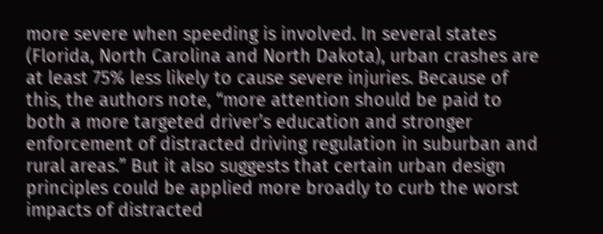more severe when speeding is involved. In several states (Florida, North Carolina and North Dakota), urban crashes are at least 75% less likely to cause severe injuries. Because of this, the authors note, “more attention should be paid to both a more targeted driver’s education and stronger enforcement of distracted driving regulation in suburban and rural areas.” But it also suggests that certain urban design principles could be applied more broadly to curb the worst impacts of distracted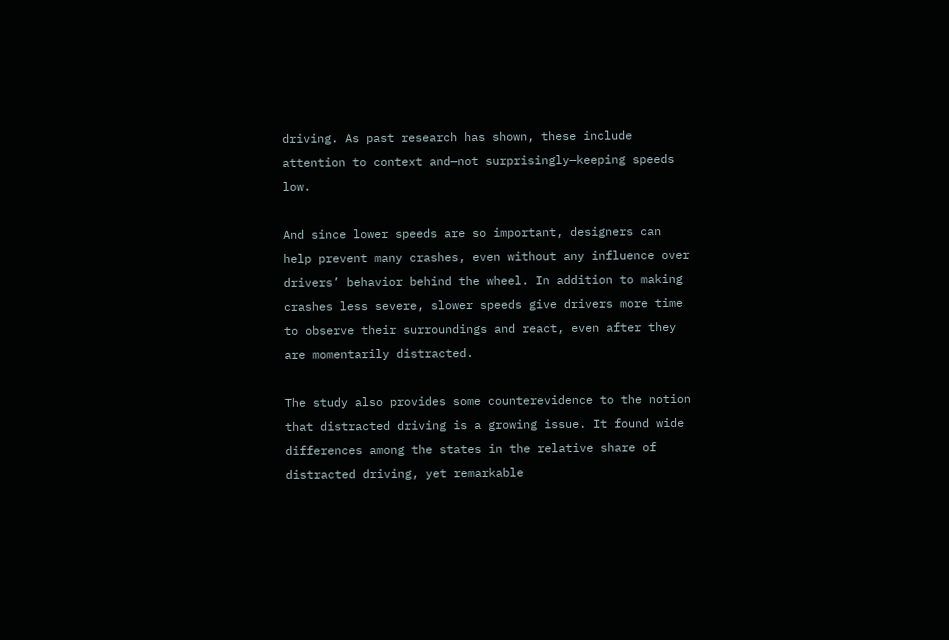driving. As past research has shown, these include attention to context and—not surprisingly—keeping speeds low.

And since lower speeds are so important, designers can help prevent many crashes, even without any influence over drivers’ behavior behind the wheel. In addition to making crashes less severe, slower speeds give drivers more time to observe their surroundings and react, even after they are momentarily distracted.

The study also provides some counterevidence to the notion that distracted driving is a growing issue. It found wide differences among the states in the relative share of distracted driving, yet remarkable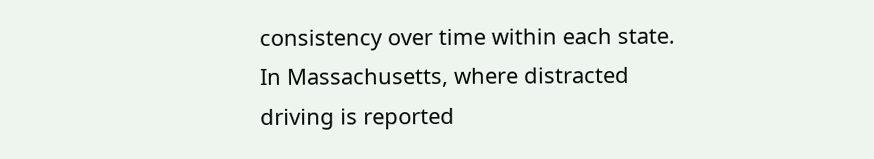consistency over time within each state. In Massachusetts, where distracted driving is reported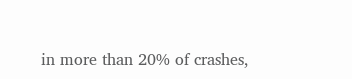in more than 20% of crashes,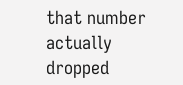that number actually dropped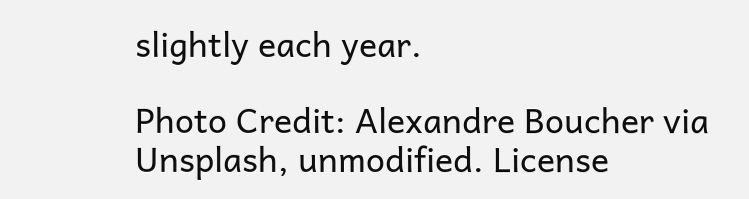slightly each year.

Photo Credit: Alexandre Boucher via Unsplash, unmodified. License